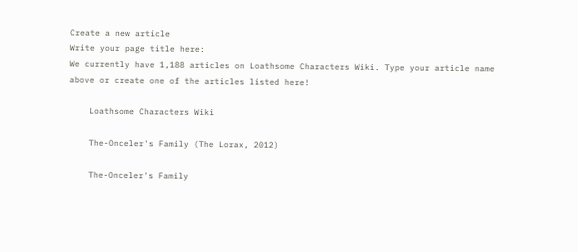Create a new article
Write your page title here:
We currently have 1,188 articles on Loathsome Characters Wiki. Type your article name above or create one of the articles listed here!

    Loathsome Characters Wiki

    The-Onceler's Family (The Lorax, 2012)

    The-Onceler's Family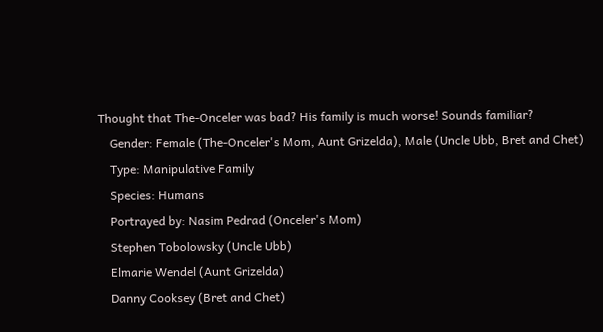Thought that The-Onceler was bad? His family is much worse! Sounds familiar?
    Gender: Female (The-Onceler's Mom, Aunt Grizelda), Male (Uncle Ubb, Bret and Chet)
    Type: Manipulative Family
    Species: Humans
    Portrayed by: Nasim Pedrad (Onceler's Mom)
    Stephen Tobolowsky (Uncle Ubb)
    Elmarie Wendel (Aunt Grizelda)
    Danny Cooksey (Bret and Chet)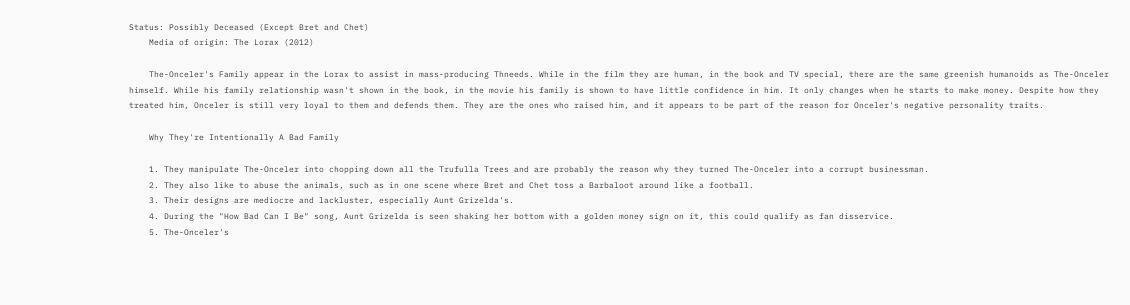Status: Possibly Deceased (Except Bret and Chet)
    Media of origin: The Lorax (2012)

    The-Onceler's Family appear in the Lorax to assist in mass-producing Thneeds. While in the film they are human, in the book and TV special, there are the same greenish humanoids as The-Onceler himself. While his family relationship wasn't shown in the book, in the movie his family is shown to have little confidence in him. It only changes when he starts to make money. Despite how they treated him, Onceler is still very loyal to them and defends them. They are the ones who raised him, and it appears to be part of the reason for Onceler's negative personality traits.

    Why They're Intentionally A Bad Family

    1. They manipulate The-Onceler into chopping down all the Trufulla Trees and are probably the reason why they turned The-Onceler into a corrupt businessman.
    2. They also like to abuse the animals, such as in one scene where Bret and Chet toss a Barbaloot around like a football.
    3. Their designs are mediocre and lackluster, especially Aunt Grizelda's.
    4. During the "How Bad Can I Be" song, Aunt Grizelda is seen shaking her bottom with a golden money sign on it, this could qualify as fan disservice.
    5. The-Onceler's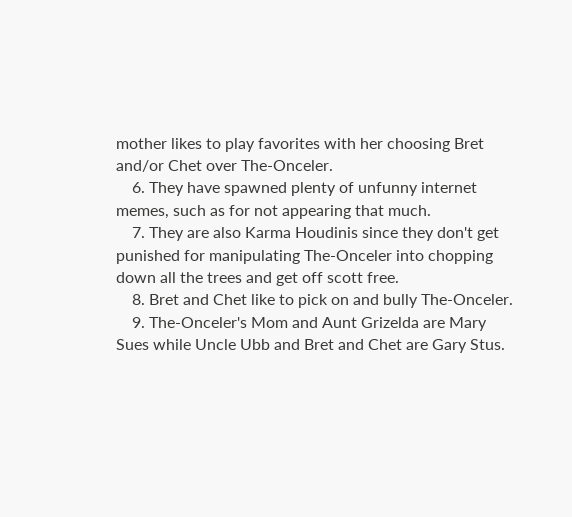mother likes to play favorites with her choosing Bret and/or Chet over The-Onceler.
    6. They have spawned plenty of unfunny internet memes, such as for not appearing that much.
    7. They are also Karma Houdinis since they don't get punished for manipulating The-Onceler into chopping down all the trees and get off scott free.
    8. Bret and Chet like to pick on and bully The-Onceler.
    9. The-Onceler's Mom and Aunt Grizelda are Mary Sues while Uncle Ubb and Bret and Chet are Gary Stus.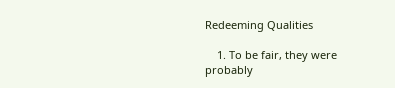Redeeming Qualities

    1. To be fair, they were probably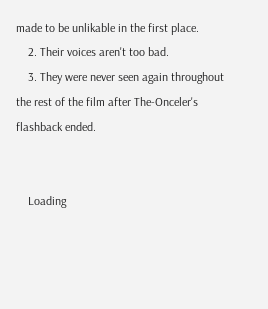made to be unlikable in the first place.
    2. Their voices aren't too bad.
    3. They were never seen again throughout the rest of the film after The-Onceler's flashback ended.


    Loading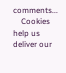comments...
    Cookies help us deliver our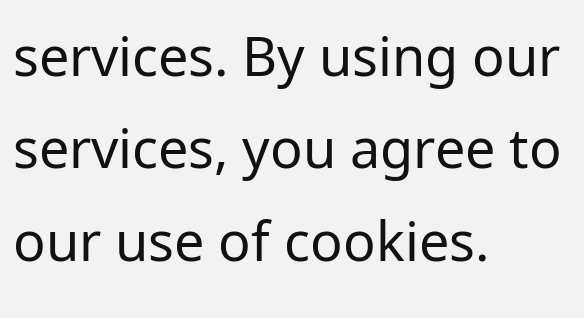services. By using our services, you agree to our use of cookies.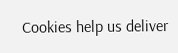Cookies help us deliver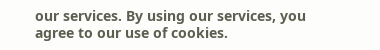our services. By using our services, you agree to our use of cookies.